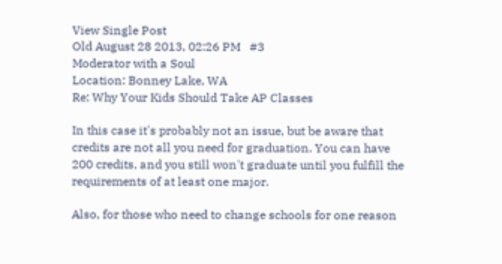View Single Post
Old August 28 2013, 02:26 PM   #3
Moderator with a Soul
Location: Bonney Lake, WA
Re: Why Your Kids Should Take AP Classes

In this case it's probably not an issue, but be aware that credits are not all you need for graduation. You can have 200 credits, and you still won't graduate until you fulfill the requirements of at least one major.

Also, for those who need to change schools for one reason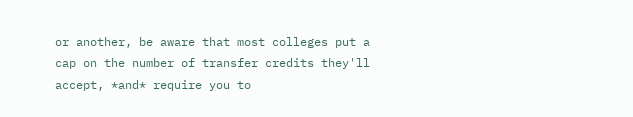or another, be aware that most colleges put a cap on the number of transfer credits they'll accept, *and* require you to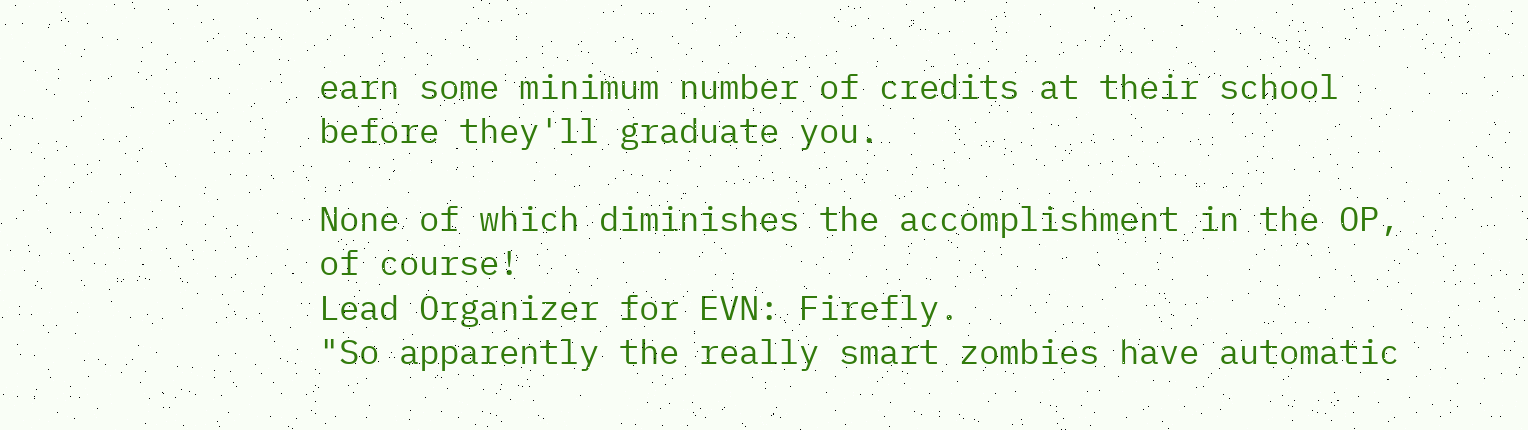earn some minimum number of credits at their school before they'll graduate you.

None of which diminishes the accomplishment in the OP, of course!
Lead Organizer for EVN: Firefly.
"So apparently the really smart zombies have automatic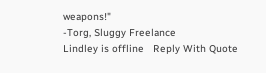weapons!"
-Torg, Sluggy Freelance
Lindley is offline   Reply With Quote